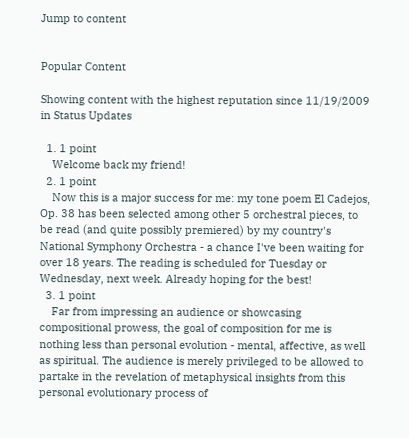Jump to content


Popular Content

Showing content with the highest reputation since 11/19/2009 in Status Updates

  1. 1 point
    Welcome back my friend!
  2. 1 point
    Now this is a major success for me: my tone poem El Cadejos, Op. 38 has been selected among other 5 orchestral pieces, to be read (and quite possibly premiered) by my country's National Symphony Orchestra - a chance I've been waiting for over 18 years. The reading is scheduled for Tuesday or Wednesday, next week. Already hoping for the best!
  3. 1 point
    Far from impressing an audience or showcasing compositional prowess, the goal of composition for me is nothing less than personal evolution - mental, affective, as well as spiritual. The audience is merely privileged to be allowed to partake in the revelation of metaphysical insights from this personal evolutionary process of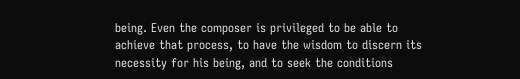being. Even the composer is privileged to be able to achieve that process, to have the wisdom to discern its necessity for his being, and to seek the conditions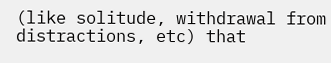(like solitude, withdrawal from distractions, etc) that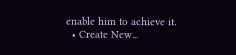enable him to achieve it.
  • Create New...